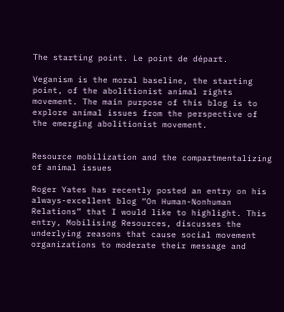The starting point. Le point de départ.

Veganism is the moral baseline, the starting point, of the abolitionist animal rights movement. The main purpose of this blog is to explore animal issues from the perspective of the emerging abolitionist movement.


Resource mobilization and the compartmentalizing of animal issues

Roger Yates has recently posted an entry on his always-excellent blog “On Human-Nonhuman Relations” that I would like to highlight. This entry, Mobilising Resources, discusses the underlying reasons that cause social movement organizations to moderate their message and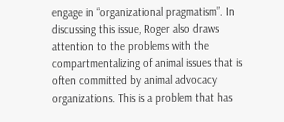engage in “organizational pragmatism”. In discussing this issue, Roger also draws attention to the problems with the compartmentalizing of animal issues that is often committed by animal advocacy organizations. This is a problem that has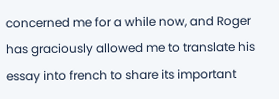concerned me for a while now, and Roger has graciously allowed me to translate his essay into french to share its important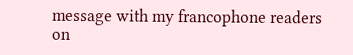message with my francophone readers on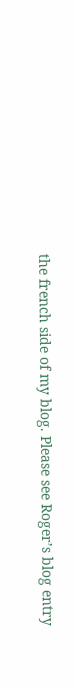the french side of my blog. Please see Roger’s blog entry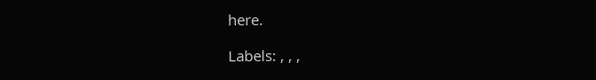here.

Labels: , , ,